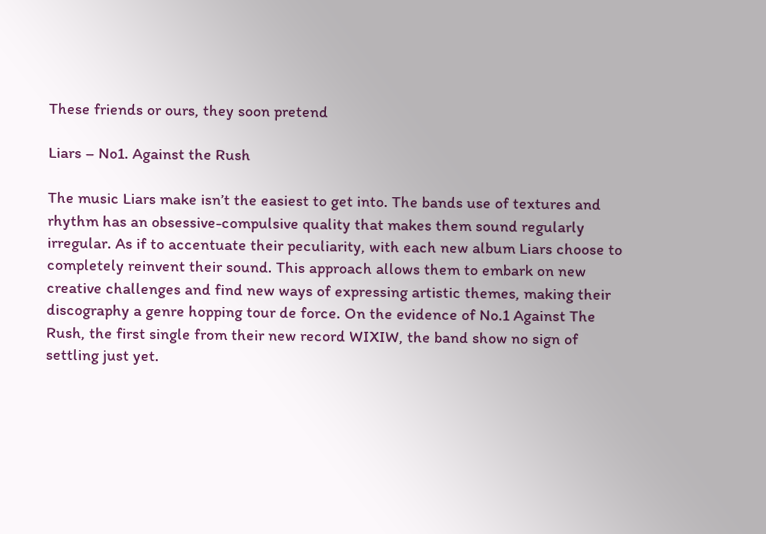These friends or ours, they soon pretend

Liars – No1. Against the Rush

The music Liars make isn’t the easiest to get into. The bands use of textures and rhythm has an obsessive-compulsive quality that makes them sound regularly irregular. As if to accentuate their peculiarity, with each new album Liars choose to completely reinvent their sound. This approach allows them to embark on new creative challenges and find new ways of expressing artistic themes, making their discography a genre hopping tour de force. On the evidence of No.1 Against The Rush, the first single from their new record WIXIW, the band show no sign of settling just yet.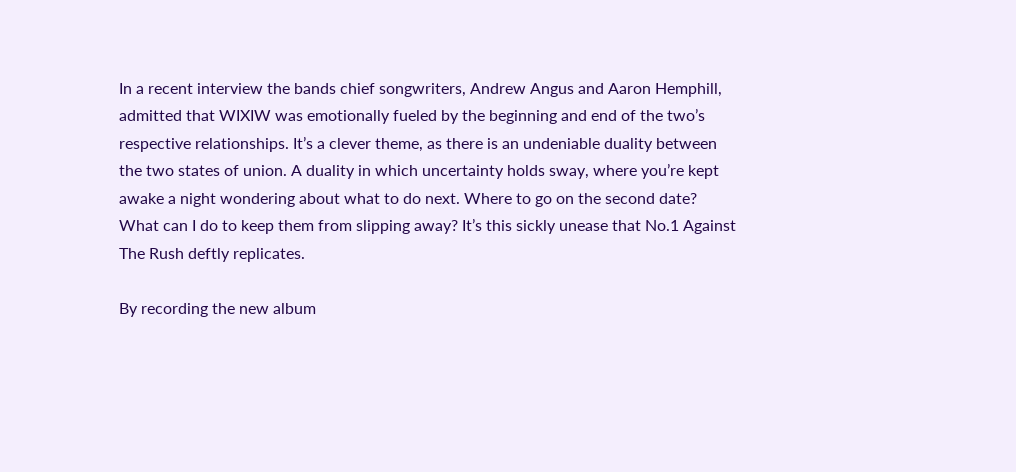In a recent interview the bands chief songwriters, Andrew Angus and Aaron Hemphill, admitted that WIXIW was emotionally fueled by the beginning and end of the two’s respective relationships. It’s a clever theme, as there is an undeniable duality between the two states of union. A duality in which uncertainty holds sway, where you’re kept awake a night wondering about what to do next. Where to go on the second date? What can I do to keep them from slipping away? It’s this sickly unease that No.1 Against The Rush deftly replicates.

By recording the new album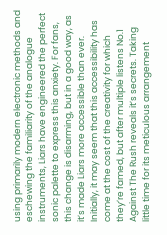using primarily modern electronic methods and eschewing the familiarity of the analogue instruments, Liars have engineered the perfect sonic palette to express this anxiety. For fans, this change is disarming, but in a good way, as it’s made Liars more accessible than ever. Initially, it may seem that this accessibility has come at the cost of the creativity for which they’re famed, but after multiple listens No.1 Against The Rush reveals it’s secrets. Taking little time for its meticulous arrangement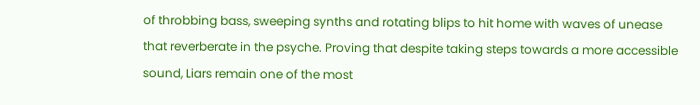of throbbing bass, sweeping synths and rotating blips to hit home with waves of unease that reverberate in the psyche. Proving that despite taking steps towards a more accessible sound, Liars remain one of the most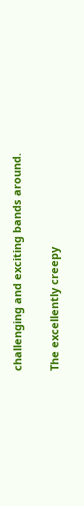challenging and exciting bands around.

The excellently creepy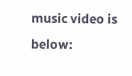music video is below: